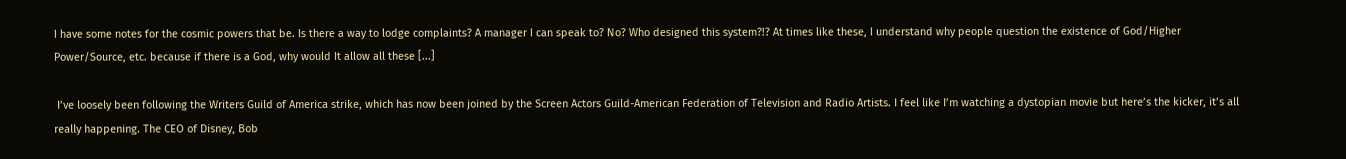I have some notes for the cosmic powers that be. Is there a way to lodge complaints? A manager I can speak to? No? Who designed this system?!? At times like these, I understand why people question the existence of God/Higher Power/Source, etc. because if there is a God, why would It allow all these [...]

 I’ve loosely been following the Writers Guild of America strike, which has now been joined by the Screen Actors Guild-American Federation of Television and Radio Artists. I feel like I’m watching a dystopian movie but here’s the kicker, it’s all really happening. The CEO of Disney, Bob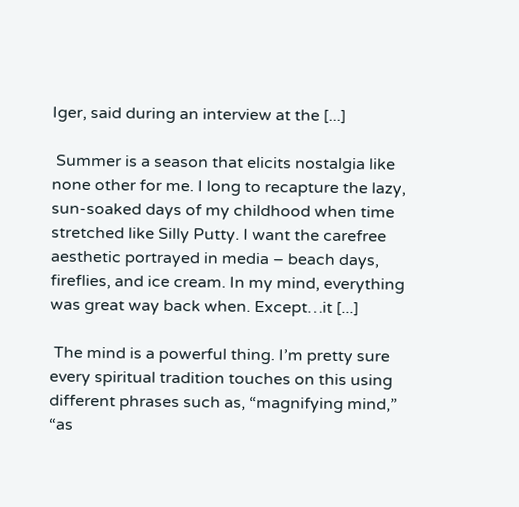Iger, said during an interview at the [...]

 Summer is a season that elicits nostalgia like none other for me. I long to recapture the lazy, sun-soaked days of my childhood when time stretched like Silly Putty. I want the carefree aesthetic portrayed in media – beach days, fireflies, and ice cream. In my mind, everything was great way back when. Except…it [...]

 The mind is a powerful thing. I’m pretty sure every spiritual tradition touches on this using different phrases such as, “magnifying mind,” “as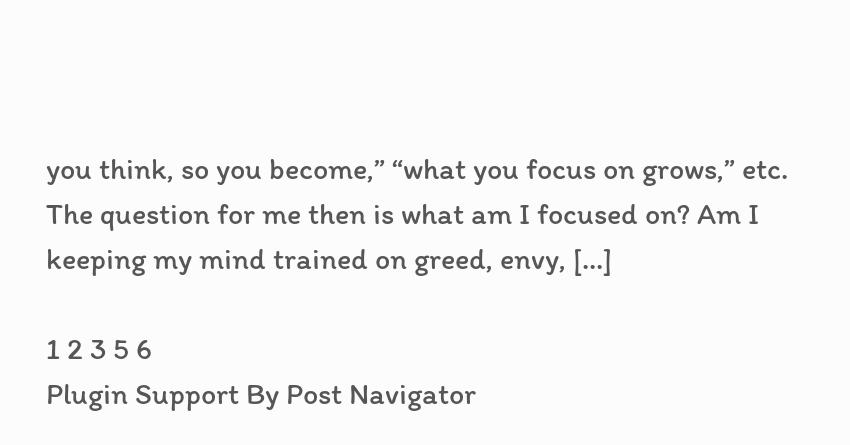you think, so you become,” “what you focus on grows,” etc. The question for me then is what am I focused on? Am I keeping my mind trained on greed, envy, [...]

1 2 3 5 6
Plugin Support By Post Navigator